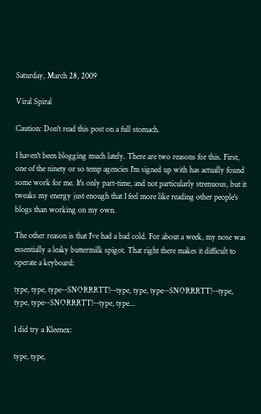Saturday, March 28, 2009

Viral Spiral

Caution: Don't read this post on a full stomach.

I haven't been blogging much lately. There are two reasons for this. First, one of the ninety or so temp agencies I'm signed up with has actually found some work for me. It's only part-time, and not particularly strenuous, but it tweaks my energy just enough that I feel more like reading other people's blogs than working on my own.

The other reason is that I've had a bad cold. For about a week, my nose was essentially a leaky buttermilk spigot. That right there makes it difficult to operate a keyboard:

type, type, type--SNORRRTT!--type, type, type--SNORRRTT!--type, type, type--SNORRRTT!--type, type...

I did try a Kleenex:

type, type,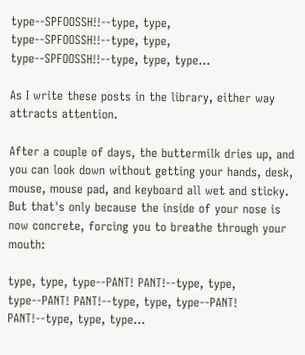type--SPFOOSSH!!--type, type, type--SPFOOSSH!!--type, type, type--SPFOOSSH!!--type, type, type...

As I write these posts in the library, either way attracts attention.

After a couple of days, the buttermilk dries up, and you can look down without getting your hands, desk, mouse, mouse pad, and keyboard all wet and sticky. But that's only because the inside of your nose is now concrete, forcing you to breathe through your mouth:

type, type, type--PANT! PANT!--type, type, type--PANT! PANT!--type, type, type--PANT! PANT!--type, type, type...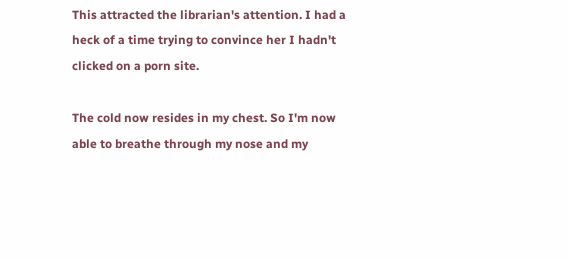This attracted the librarian's attention. I had a heck of a time trying to convince her I hadn't clicked on a porn site.

The cold now resides in my chest. So I'm now able to breathe through my nose and my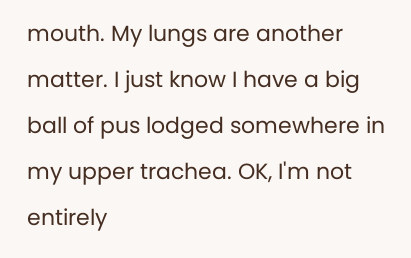mouth. My lungs are another matter. I just know I have a big ball of pus lodged somewhere in my upper trachea. OK, I'm not entirely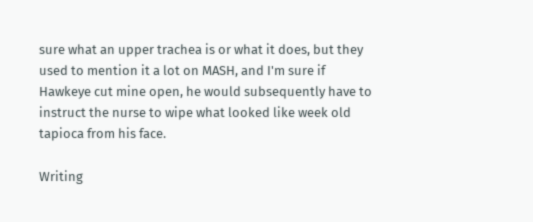sure what an upper trachea is or what it does, but they used to mention it a lot on MASH, and I'm sure if Hawkeye cut mine open, he would subsequently have to instruct the nurse to wipe what looked like week old tapioca from his face.

Writing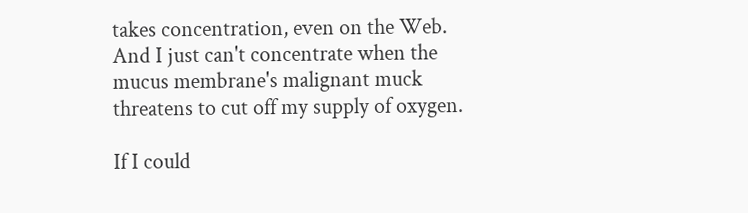takes concentration, even on the Web. And I just can't concentrate when the mucus membrane's malignant muck threatens to cut off my supply of oxygen.

If I could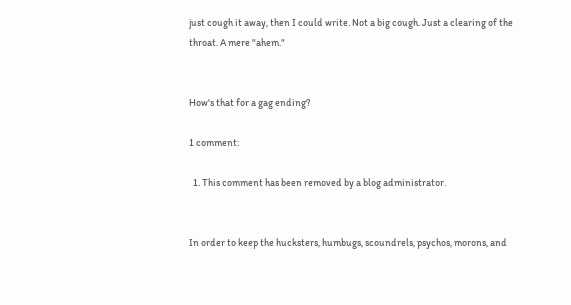just cough it away, then I could write. Not a big cough. Just a clearing of the throat. A mere "ahem."


How's that for a gag ending?

1 comment:

  1. This comment has been removed by a blog administrator.


In order to keep the hucksters, humbugs, scoundrels, psychos, morons, and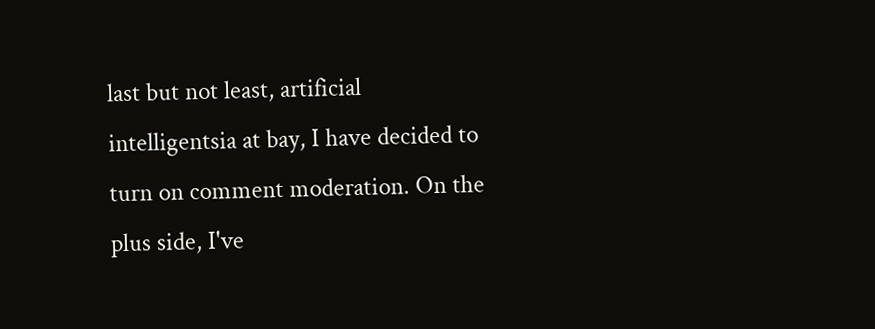last but not least, artificial intelligentsia at bay, I have decided to turn on comment moderation. On the plus side, I've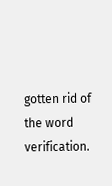gotten rid of the word verification.